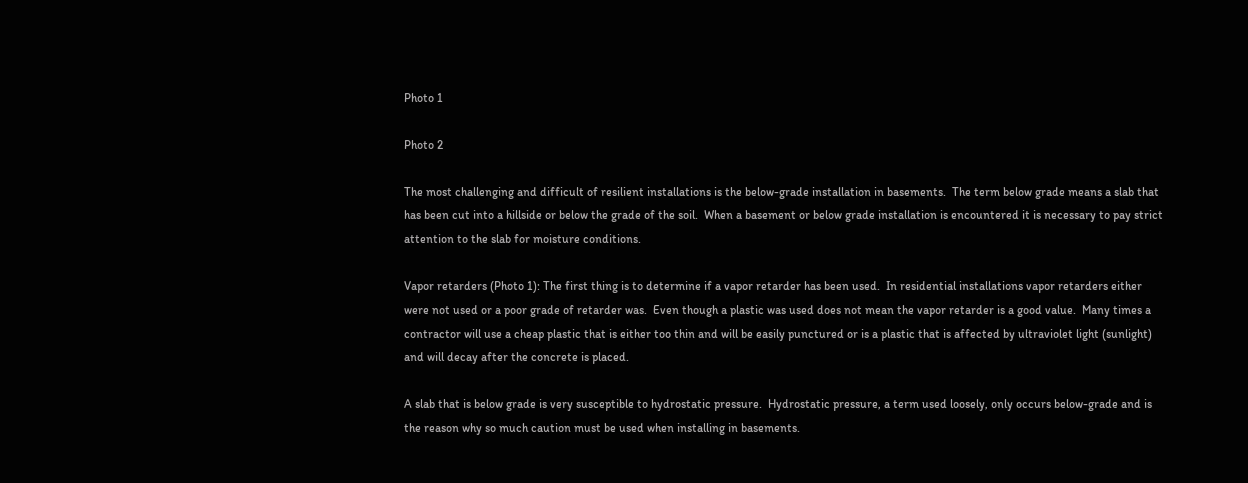Photo 1

Photo 2

The most challenging and difficult of resilient installations is the below-grade installation in basements.  The term below grade means a slab that has been cut into a hillside or below the grade of the soil.  When a basement or below grade installation is encountered it is necessary to pay strict attention to the slab for moisture conditions.

Vapor retarders (Photo 1): The first thing is to determine if a vapor retarder has been used.  In residential installations vapor retarders either were not used or a poor grade of retarder was.  Even though a plastic was used does not mean the vapor retarder is a good value.  Many times a contractor will use a cheap plastic that is either too thin and will be easily punctured or is a plastic that is affected by ultraviolet light (sunlight) and will decay after the concrete is placed.

A slab that is below grade is very susceptible to hydrostatic pressure.  Hydrostatic pressure, a term used loosely, only occurs below-grade and is the reason why so much caution must be used when installing in basements.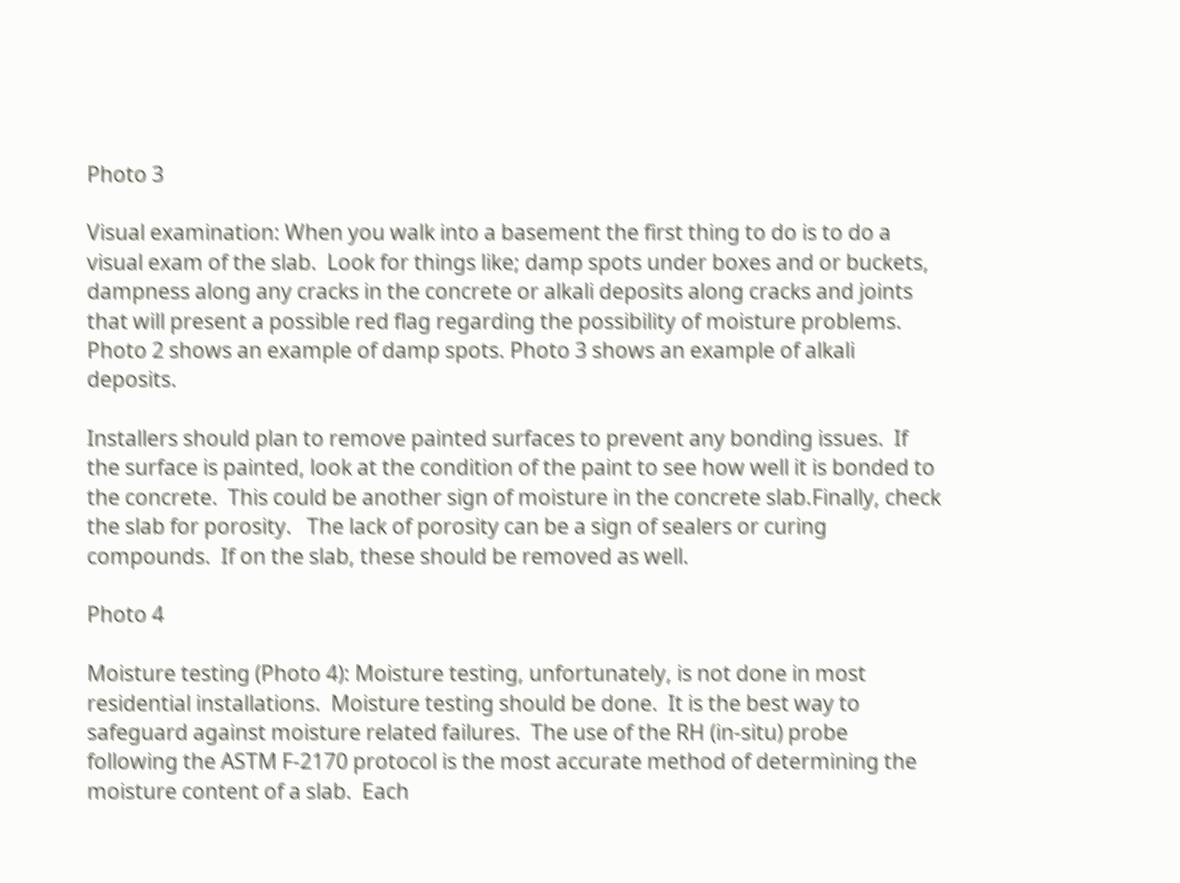Photo 3

Visual examination: When you walk into a basement the first thing to do is to do a visual exam of the slab.  Look for things like; damp spots under boxes and or buckets, dampness along any cracks in the concrete or alkali deposits along cracks and joints that will present a possible red flag regarding the possibility of moisture problems. Photo 2 shows an example of damp spots. Photo 3 shows an example of alkali deposits.

Installers should plan to remove painted surfaces to prevent any bonding issues.  If the surface is painted, look at the condition of the paint to see how well it is bonded to the concrete.  This could be another sign of moisture in the concrete slab.Finally, check the slab for porosity.   The lack of porosity can be a sign of sealers or curing compounds.  If on the slab, these should be removed as well.

Photo 4

Moisture testing (Photo 4): Moisture testing, unfortunately, is not done in most residential installations.  Moisture testing should be done.  It is the best way to safeguard against moisture related failures.  The use of the RH (in-situ) probe following the ASTM F-2170 protocol is the most accurate method of determining the moisture content of a slab.  Each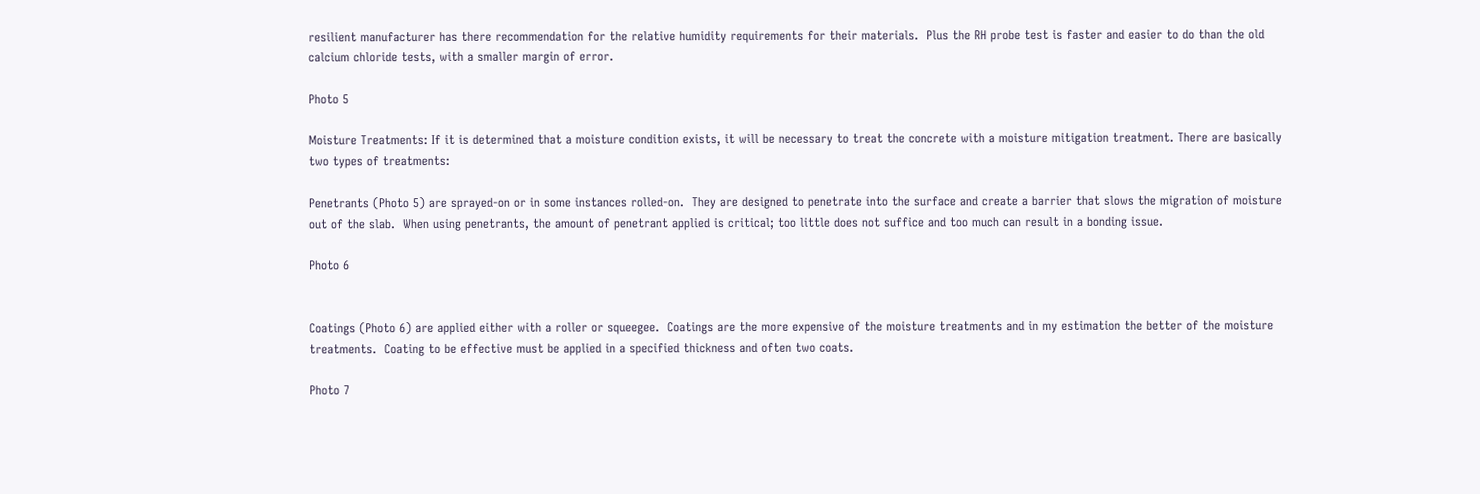resilient manufacturer has there recommendation for the relative humidity requirements for their materials.  Plus the RH probe test is faster and easier to do than the old calcium chloride tests, with a smaller margin of error.

Photo 5

Moisture Treatments: If it is determined that a moisture condition exists, it will be necessary to treat the concrete with a moisture mitigation treatment. There are basically two types of treatments:

Penetrants (Photo 5) are sprayed-on or in some instances rolled-on.  They are designed to penetrate into the surface and create a barrier that slows the migration of moisture out of the slab.  When using penetrants, the amount of penetrant applied is critical; too little does not suffice and too much can result in a bonding issue.

Photo 6


Coatings (Photo 6) are applied either with a roller or squeegee.  Coatings are the more expensive of the moisture treatments and in my estimation the better of the moisture treatments.  Coating to be effective must be applied in a specified thickness and often two coats.

Photo 7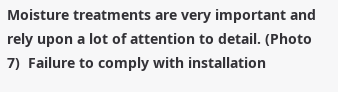Moisture treatments are very important and rely upon a lot of attention to detail. (Photo 7)  Failure to comply with installation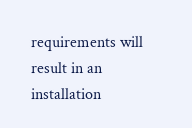requirements will result in an installation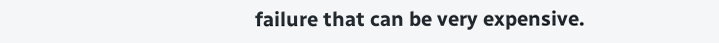failure that can be very expensive.